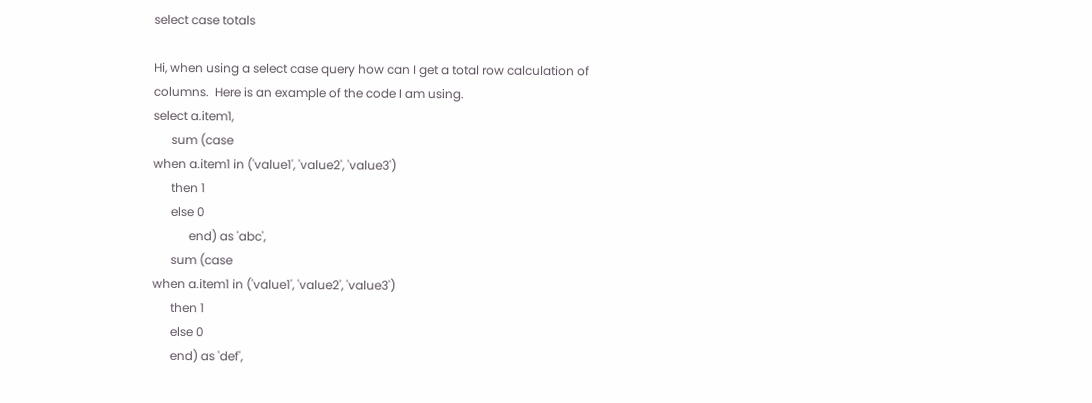select case totals

Hi, when using a select case query how can I get a total row calculation of columns.  Here is an example of the code I am using.
select a.item1,
      sum (case
when a.item1 in ('value1', 'value2', 'value3')
      then 1
      else 0
            end) as 'abc',
      sum (case
when a.item1 in ('value1', 'value2', 'value3')
      then 1
      else 0
      end) as 'def',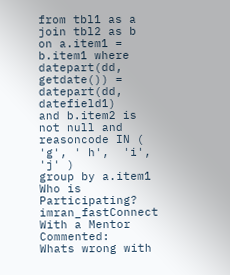from tbl1 as a join tbl2 as b
on a.item1 = b.item1 where datepart(dd, getdate()) = datepart(dd, datefield1)
and b.item2 is not null and reasoncode IN ( 'g', ' h',  'i',  'j' )
group by a.item1
Who is Participating?
imran_fastConnect With a Mentor Commented:
Whats wrong with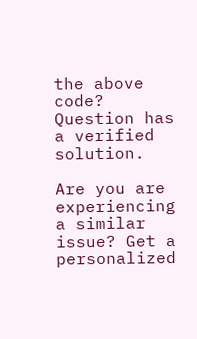the above code?
Question has a verified solution.

Are you are experiencing a similar issue? Get a personalized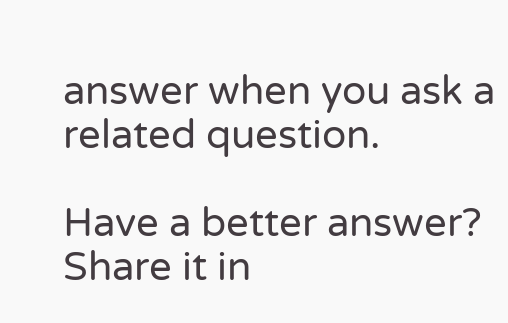answer when you ask a related question.

Have a better answer? Share it in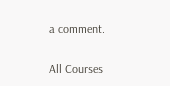a comment.

All Courses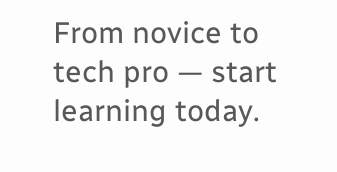From novice to tech pro — start learning today.